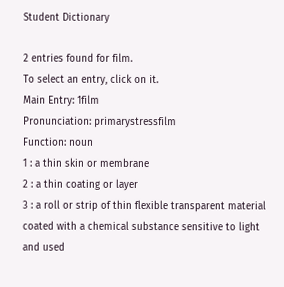Student Dictionary

2 entries found for film.
To select an entry, click on it.
Main Entry: 1film
Pronunciation: primarystressfilm
Function: noun
1 : a thin skin or membrane
2 : a thin coating or layer
3 : a roll or strip of thin flexible transparent material coated with a chemical substance sensitive to light and used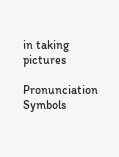in taking pictures

Pronunciation Symbols